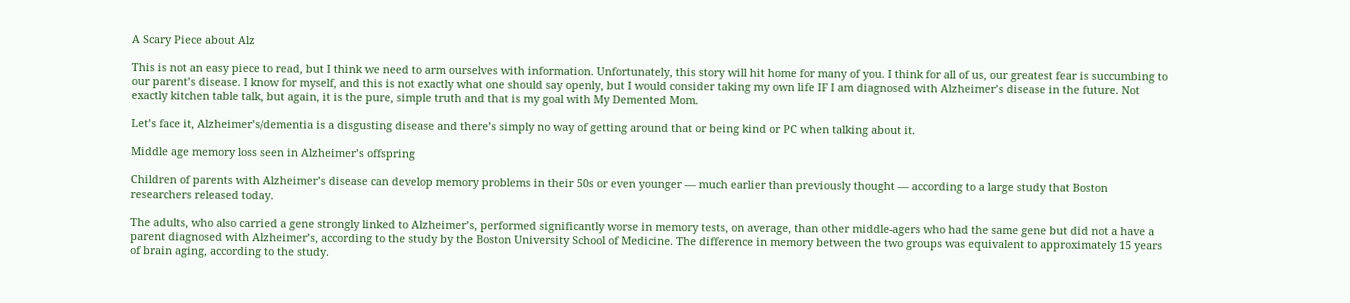A Scary Piece about Alz

This is not an easy piece to read, but I think we need to arm ourselves with information. Unfortunately, this story will hit home for many of you. I think for all of us, our greatest fear is succumbing to our parent’s disease. I know for myself, and this is not exactly what one should say openly, but I would consider taking my own life IF I am diagnosed with Alzheimer’s disease in the future. Not exactly kitchen table talk, but again, it is the pure, simple truth and that is my goal with My Demented Mom.

Let’s face it, Alzheimer’s/dementia is a disgusting disease and there’s simply no way of getting around that or being kind or PC when talking about it.

Middle age memory loss seen in Alzheimer’s offspring

Children of parents with Alzheimer’s disease can develop memory problems in their 50s or even younger — much earlier than previously thought — according to a large study that Boston researchers released today.

The adults, who also carried a gene strongly linked to Alzheimer’s, performed significantly worse in memory tests, on average, than other middle-agers who had the same gene but did not a have a parent diagnosed with Alzheimer’s, according to the study by the Boston University School of Medicine. The difference in memory between the two groups was equivalent to approximately 15 years of brain aging, according to the study.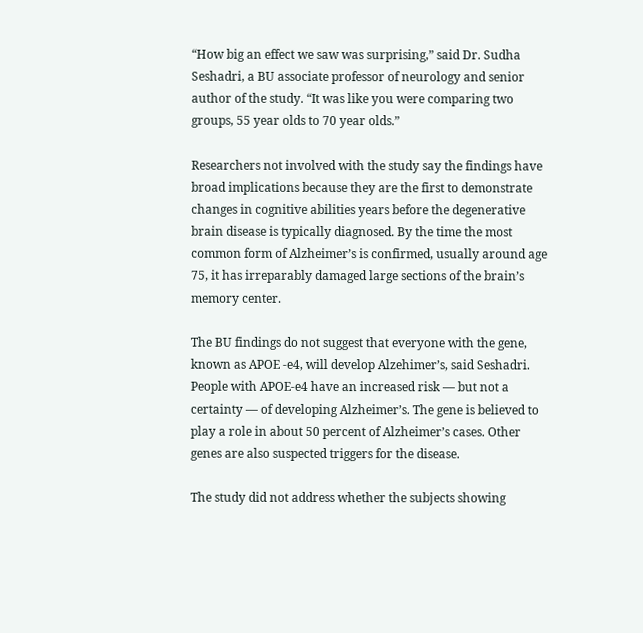“How big an effect we saw was surprising,” said Dr. Sudha Seshadri, a BU associate professor of neurology and senior author of the study. “It was like you were comparing two groups, 55 year olds to 70 year olds.”

Researchers not involved with the study say the findings have broad implications because they are the first to demonstrate changes in cognitive abilities years before the degenerative brain disease is typically diagnosed. By the time the most common form of Alzheimer’s is confirmed, usually around age 75, it has irreparably damaged large sections of the brain’s memory center.

The BU findings do not suggest that everyone with the gene, known as APOE -e4, will develop Alzehimer’s, said Seshadri. People with APOE-e4 have an increased risk — but not a certainty — of developing Alzheimer’s. The gene is believed to play a role in about 50 percent of Alzheimer’s cases. Other genes are also suspected triggers for the disease.

The study did not address whether the subjects showing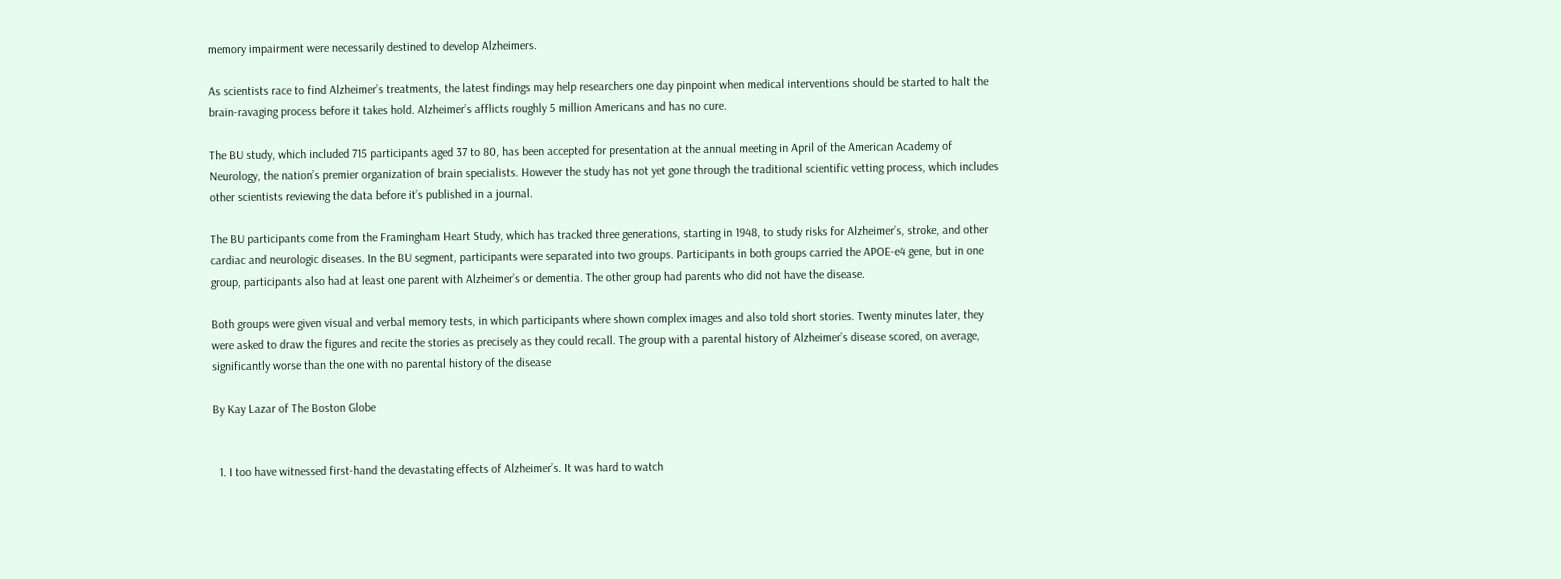memory impairment were necessarily destined to develop Alzheimers.

As scientists race to find Alzheimer’s treatments, the latest findings may help researchers one day pinpoint when medical interventions should be started to halt the brain-ravaging process before it takes hold. Alzheimer’s afflicts roughly 5 million Americans and has no cure.

The BU study, which included 715 participants aged 37 to 80, has been accepted for presentation at the annual meeting in April of the American Academy of Neurology, the nation’s premier organization of brain specialists. However the study has not yet gone through the traditional scientific vetting process, which includes other scientists reviewing the data before it’s published in a journal.

The BU participants come from the Framingham Heart Study, which has tracked three generations, starting in 1948, to study risks for Alzheimer’s, stroke, and other cardiac and neurologic diseases. In the BU segment, participants were separated into two groups. Participants in both groups carried the APOE-e4 gene, but in one group, participants also had at least one parent with Alzheimer’s or dementia. The other group had parents who did not have the disease.

Both groups were given visual and verbal memory tests, in which participants where shown complex images and also told short stories. Twenty minutes later, they were asked to draw the figures and recite the stories as precisely as they could recall. The group with a parental history of Alzheimer’s disease scored, on average, significantly worse than the one with no parental history of the disease

By Kay Lazar of The Boston Globe


  1. I too have witnessed first-hand the devastating effects of Alzheimer’s. It was hard to watch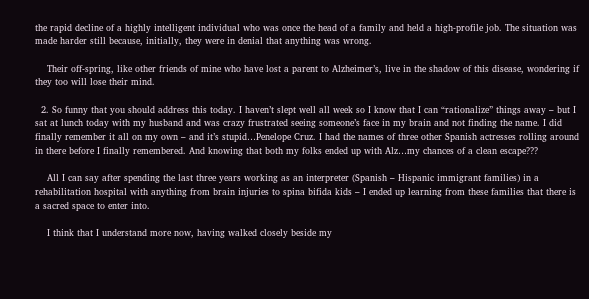the rapid decline of a highly intelligent individual who was once the head of a family and held a high-profile job. The situation was made harder still because, initially, they were in denial that anything was wrong.

    Their off-spring, like other friends of mine who have lost a parent to Alzheimer’s, live in the shadow of this disease, wondering if they too will lose their mind.

  2. So funny that you should address this today. I haven’t slept well all week so I know that I can “rationalize” things away – but I sat at lunch today with my husband and was crazy frustrated seeing someone’s face in my brain and not finding the name. I did finally remember it all on my own – and it’s stupid…Penelope Cruz. I had the names of three other Spanish actresses rolling around in there before I finally remembered. And knowing that both my folks ended up with Alz…my chances of a clean escape???

    All I can say after spending the last three years working as an interpreter (Spanish – Hispanic immigrant families) in a rehabilitation hospital with anything from brain injuries to spina bifida kids – I ended up learning from these families that there is a sacred space to enter into.

    I think that I understand more now, having walked closely beside my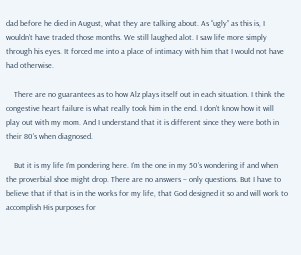dad before he died in August, what they are talking about. As “ugly” as this is, I wouldn’t have traded those months. We still laughed alot. I saw life more simply through his eyes. It forced me into a place of intimacy with him that I would not have had otherwise.

    There are no guarantees as to how Alz plays itself out in each situation. I think the congestive heart failure is what really took him in the end. I don’t know how it will play out with my mom. And I understand that it is different since they were both in their 80’s when diagnosed.

    But it is my life I’m pondering here. I’m the one in my 50’s wondering if and when the proverbial shoe might drop. There are no answers – only questions. But I have to believe that if that is in the works for my life, that God designed it so and will work to accomplish His purposes for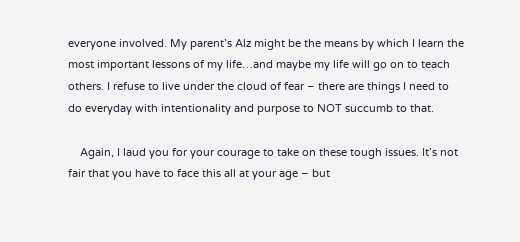everyone involved. My parent’s Alz might be the means by which I learn the most important lessons of my life…and maybe my life will go on to teach others. I refuse to live under the cloud of fear – there are things I need to do everyday with intentionality and purpose to NOT succumb to that.

    Again, I laud you for your courage to take on these tough issues. It’s not fair that you have to face this all at your age – but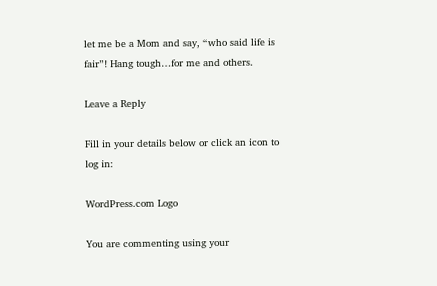let me be a Mom and say, “who said life is fair”! Hang tough…for me and others.

Leave a Reply

Fill in your details below or click an icon to log in:

WordPress.com Logo

You are commenting using your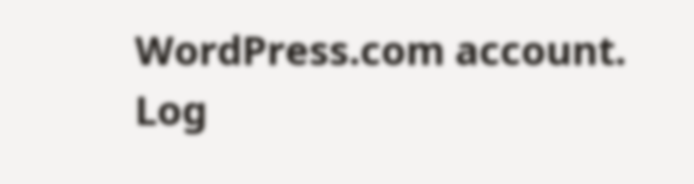WordPress.com account. Log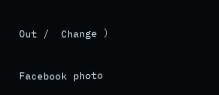Out /  Change )

Facebook photo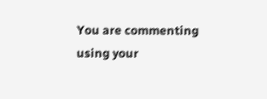You are commenting using your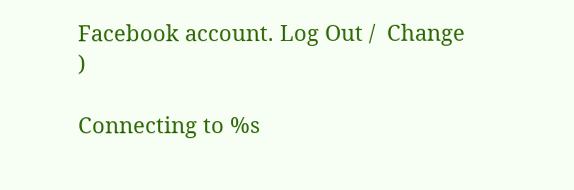Facebook account. Log Out /  Change )

Connecting to %s